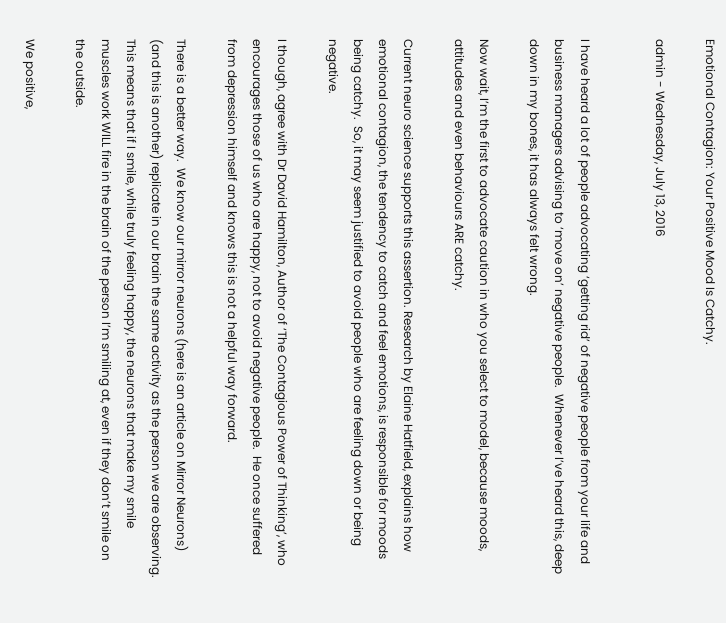Emotional Contagion: Your Positive Mood Is Catchy.

admin - Wednesday, July 13, 2016


I have heard a lot of people advocating ‘getting rid’ of negative people from your life and business managers advising to ‘move on’ negative people.  Whenever I’ve heard this, deep down in my bones, it has always felt wrong.

Now wait, I’m the first to advocate caution in who you select to model, because moods, attitudes and even behaviours ARE catchy.

Current neuro science supports this assertion. Research by Elaine Hatfield, explains how emotional contagion, the tendency to catch and feel emotions, is responsible for moods being catchy.  So, it may seem justified to avoid people who are feeling down or being negative.

I though, agree with Dr David Hamilton, Author of ‘The Contagious Power of Thinking’, who encourages those of us who are happy, not to avoid negative people.  He once suffered from depression himself and knows this is not a helpful way forward.

There is a better way.  We know our mirror neurons (here is an article on Mirror Neurons) (and this is another) replicate in our brain the same activity as the person we are observing.  This means that if I smile, while truly feeling happy, the neurons that make my smile muscles work WILL fire in the brain of the person I’m smiling at, even if they don’t smile on the outside.

We positive,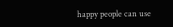happy people can use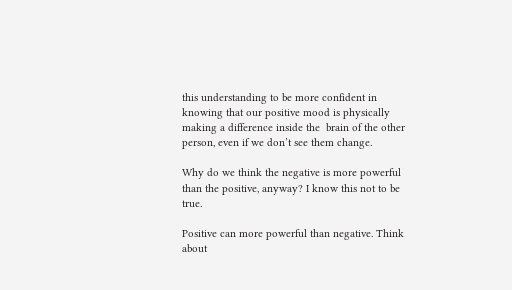this understanding to be more confident in knowing that our positive mood is physically making a difference inside the  brain of the other person, even if we don’t see them change.

Why do we think the negative is more powerful than the positive, anyway? I know this not to be true.

Positive can more powerful than negative. Think about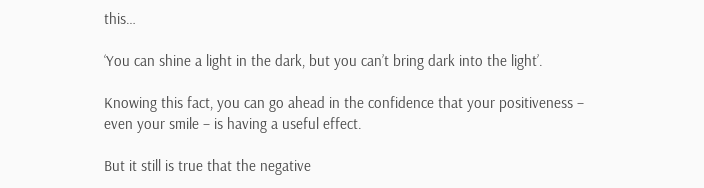this…

‘You can shine a light in the dark, but you can’t bring dark into the light’.

Knowing this fact, you can go ahead in the confidence that your positiveness – even your smile – is having a useful effect.

But it still is true that the negative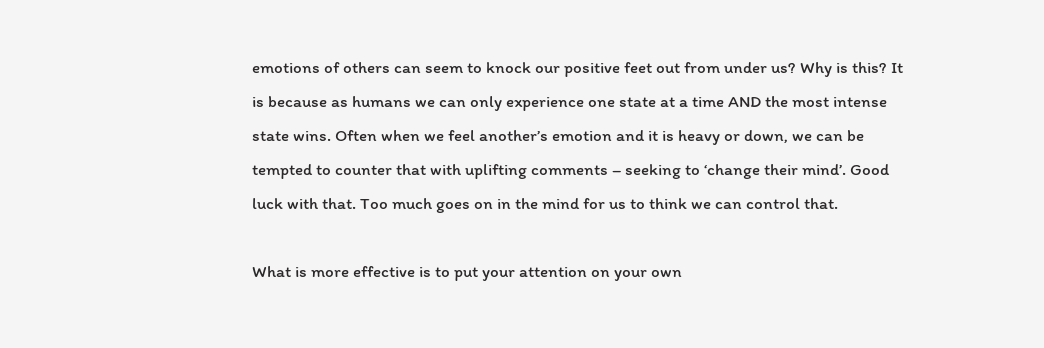emotions of others can seem to knock our positive feet out from under us? Why is this? It is because as humans we can only experience one state at a time AND the most intense state wins. Often when we feel another’s emotion and it is heavy or down, we can be tempted to counter that with uplifting comments – seeking to ‘change their mind’. Good luck with that. Too much goes on in the mind for us to think we can control that.

What is more effective is to put your attention on your own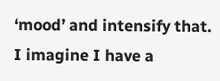‘mood’ and intensify that. I imagine I have a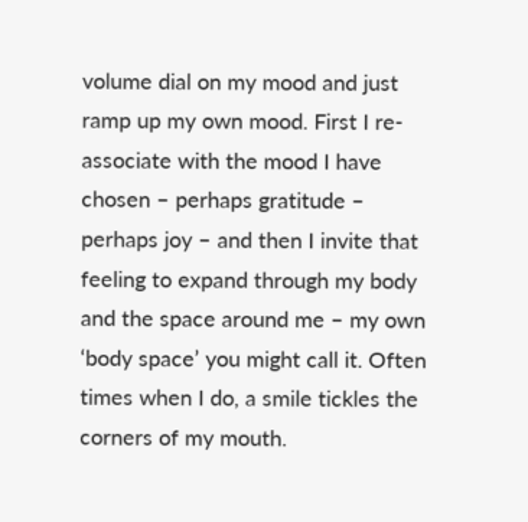volume dial on my mood and just ramp up my own mood. First I re-associate with the mood I have chosen – perhaps gratitude – perhaps joy – and then I invite that feeling to expand through my body and the space around me – my own ‘body space’ you might call it. Often times when I do, a smile tickles the corners of my mouth.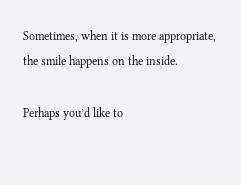Sometimes, when it is more appropriate, the smile happens on the inside.

Perhaps you’d like to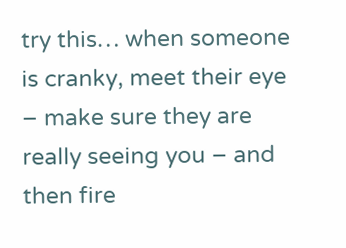try this… when someone is cranky, meet their eye – make sure they are really seeing you – and then fire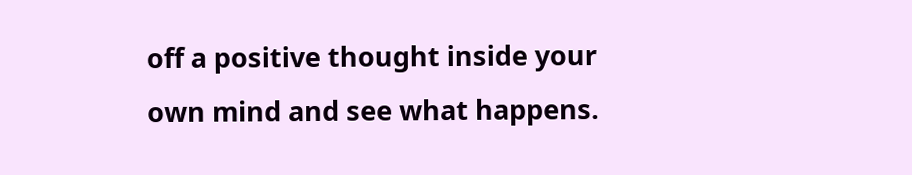off a positive thought inside your own mind and see what happens.